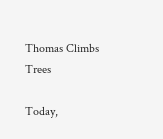Thomas Climbs Trees

Today,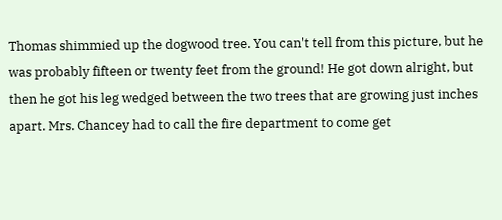Thomas shimmied up the dogwood tree. You can't tell from this picture, but he was probably fifteen or twenty feet from the ground! He got down alright, but then he got his leg wedged between the two trees that are growing just inches apart. Mrs. Chancey had to call the fire department to come get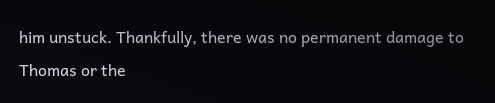him unstuck. Thankfully, there was no permanent damage to Thomas or the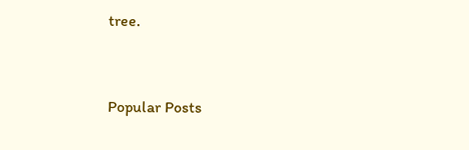tree.


Popular Posts